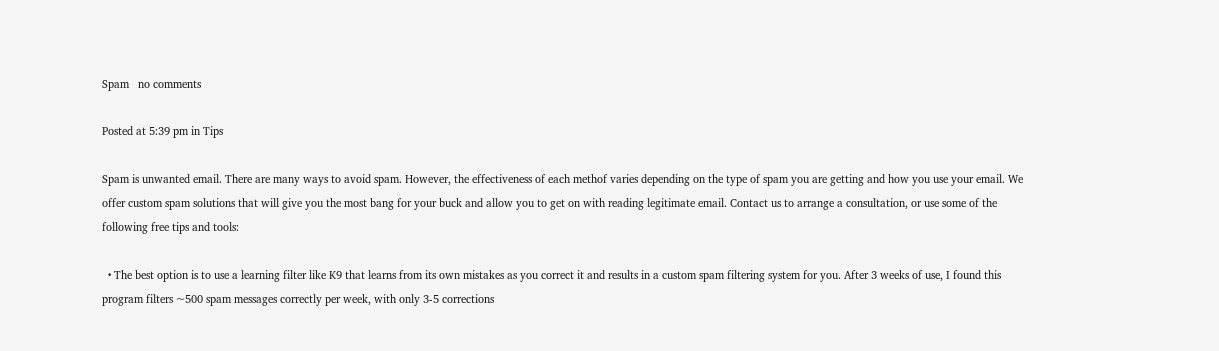Spam   no comments

Posted at 5:39 pm in Tips

Spam is unwanted email. There are many ways to avoid spam. However, the effectiveness of each methof varies depending on the type of spam you are getting and how you use your email. We offer custom spam solutions that will give you the most bang for your buck and allow you to get on with reading legitimate email. Contact us to arrange a consultation, or use some of the following free tips and tools:

  • The best option is to use a learning filter like K9 that learns from its own mistakes as you correct it and results in a custom spam filtering system for you. After 3 weeks of use, I found this program filters ~500 spam messages correctly per week, with only 3-5 corrections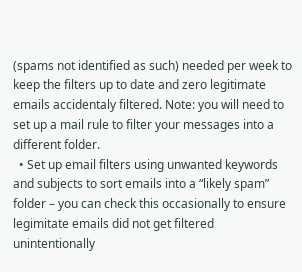(spams not identified as such) needed per week to keep the filters up to date and zero legitimate emails accidentaly filtered. Note: you will need to set up a mail rule to filter your messages into a different folder.
  • Set up email filters using unwanted keywords and subjects to sort emails into a “likely spam” folder – you can check this occasionally to ensure legimitate emails did not get filtered unintentionally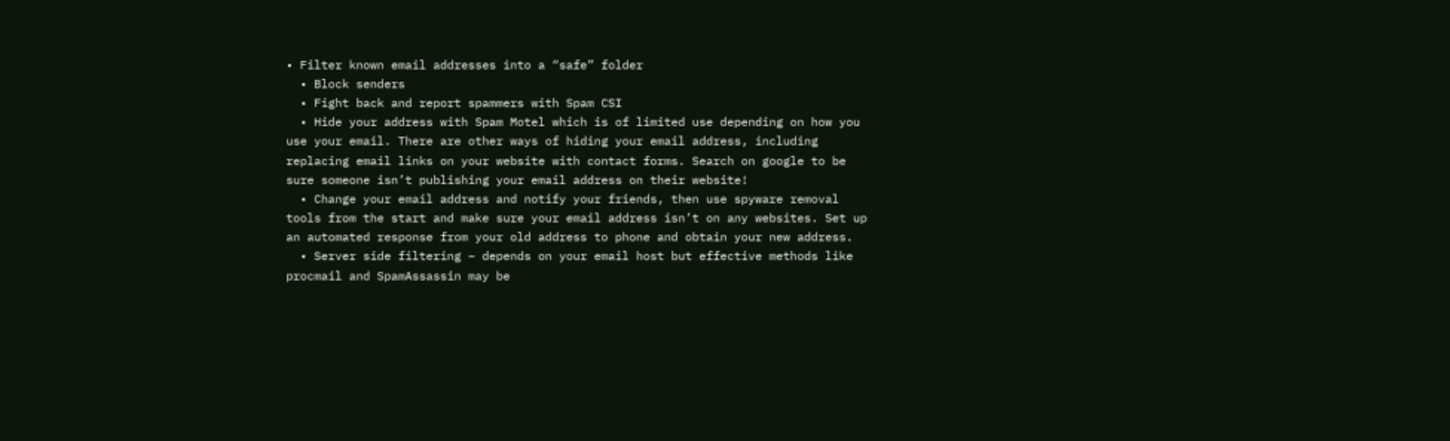• Filter known email addresses into a “safe” folder
  • Block senders
  • Fight back and report spammers with Spam CSI
  • Hide your address with Spam Motel which is of limited use depending on how you use your email. There are other ways of hiding your email address, including replacing email links on your website with contact forms. Search on google to be sure someone isn’t publishing your email address on their website!
  • Change your email address and notify your friends, then use spyware removal tools from the start and make sure your email address isn’t on any websites. Set up an automated response from your old address to phone and obtain your new address.
  • Server side filtering – depends on your email host but effective methods like procmail and SpamAssassin may be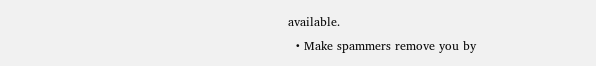available.
  • Make spammers remove you by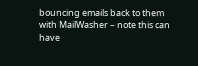bouncing emails back to them with MailWasher – note this can have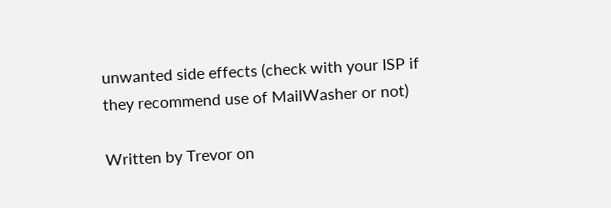unwanted side effects (check with your ISP if they recommend use of MailWasher or not)

Written by Trevor on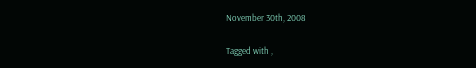November 30th, 2008

Tagged with ,